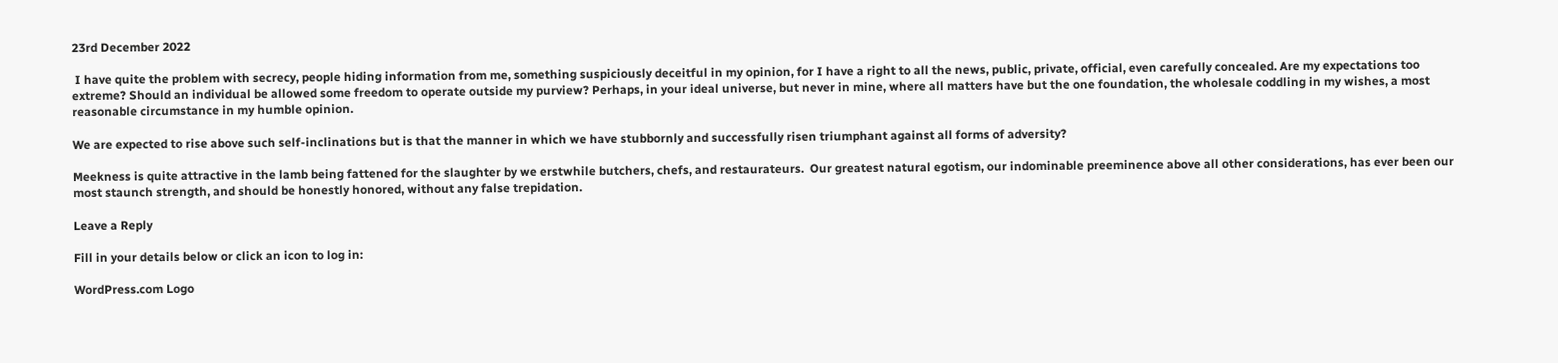23rd December 2022

 I have quite the problem with secrecy, people hiding information from me, something suspiciously deceitful in my opinion, for I have a right to all the news, public, private, official, even carefully concealed. Are my expectations too extreme? Should an individual be allowed some freedom to operate outside my purview? Perhaps, in your ideal universe, but never in mine, where all matters have but the one foundation, the wholesale coddling in my wishes, a most reasonable circumstance in my humble opinion.

We are expected to rise above such self-inclinations but is that the manner in which we have stubbornly and successfully risen triumphant against all forms of adversity?

Meekness is quite attractive in the lamb being fattened for the slaughter by we erstwhile butchers, chefs, and restaurateurs.  Our greatest natural egotism, our indominable preeminence above all other considerations, has ever been our most staunch strength, and should be honestly honored, without any false trepidation.

Leave a Reply

Fill in your details below or click an icon to log in:

WordPress.com Logo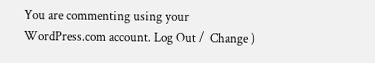You are commenting using your WordPress.com account. Log Out /  Change )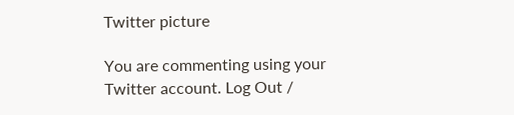Twitter picture

You are commenting using your Twitter account. Log Out /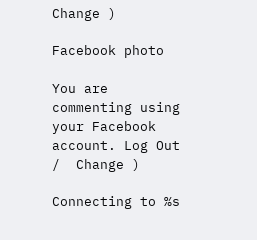Change )

Facebook photo

You are commenting using your Facebook account. Log Out /  Change )

Connecting to %s